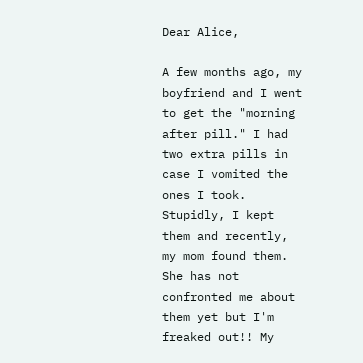Dear Alice,

A few months ago, my boyfriend and I went to get the "morning after pill." I had two extra pills in case I vomited the ones I took. Stupidly, I kept them and recently, my mom found them. She has not confronted me about them yet but I'm freaked out!! My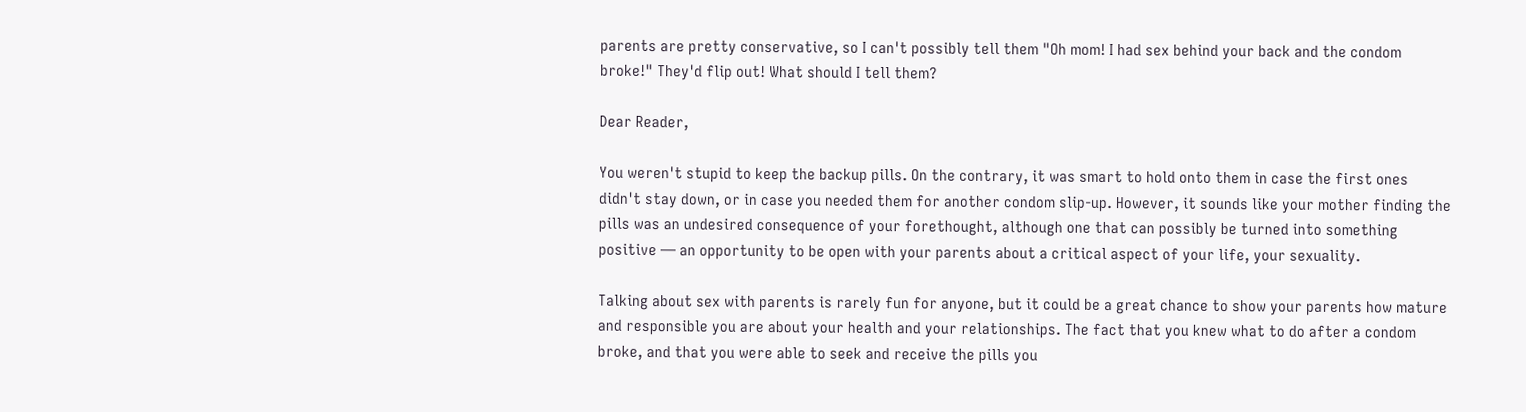parents are pretty conservative, so I can't possibly tell them "Oh mom! I had sex behind your back and the condom broke!" They'd flip out! What should I tell them?

Dear Reader,

You weren't stupid to keep the backup pills. On the contrary, it was smart to hold onto them in case the first ones didn't stay down, or in case you needed them for another condom slip-up. However, it sounds like your mother finding the pills was an undesired consequence of your forethought, although one that can possibly be turned into something positive — an opportunity to be open with your parents about a critical aspect of your life, your sexuality.

Talking about sex with parents is rarely fun for anyone, but it could be a great chance to show your parents how mature and responsible you are about your health and your relationships. The fact that you knew what to do after a condom broke, and that you were able to seek and receive the pills you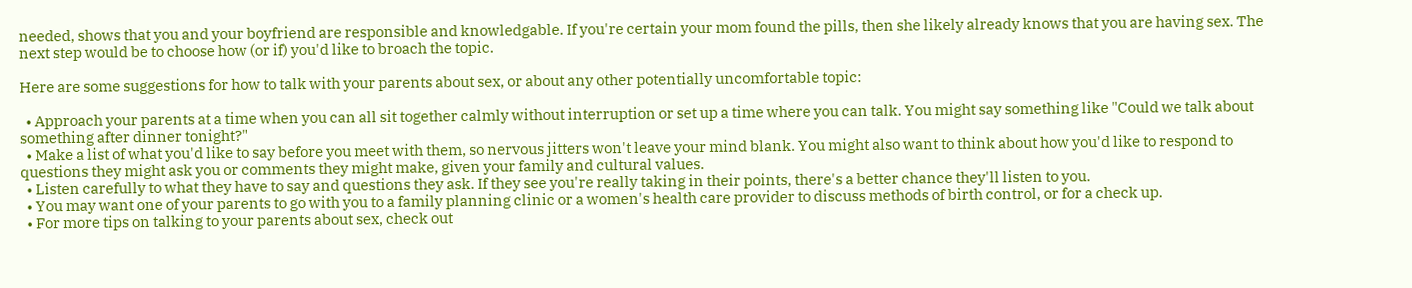needed, shows that you and your boyfriend are responsible and knowledgable. If you're certain your mom found the pills, then she likely already knows that you are having sex. The next step would be to choose how (or if) you'd like to broach the topic.

Here are some suggestions for how to talk with your parents about sex, or about any other potentially uncomfortable topic:

  • Approach your parents at a time when you can all sit together calmly without interruption or set up a time where you can talk. You might say something like "Could we talk about something after dinner tonight?"
  • Make a list of what you'd like to say before you meet with them, so nervous jitters won't leave your mind blank. You might also want to think about how you'd like to respond to questions they might ask you or comments they might make, given your family and cultural values.
  • Listen carefully to what they have to say and questions they ask. If they see you're really taking in their points, there's a better chance they'll listen to you.
  • You may want one of your parents to go with you to a family planning clinic or a women's health care provider to discuss methods of birth control, or for a check up.
  • For more tips on talking to your parents about sex, check out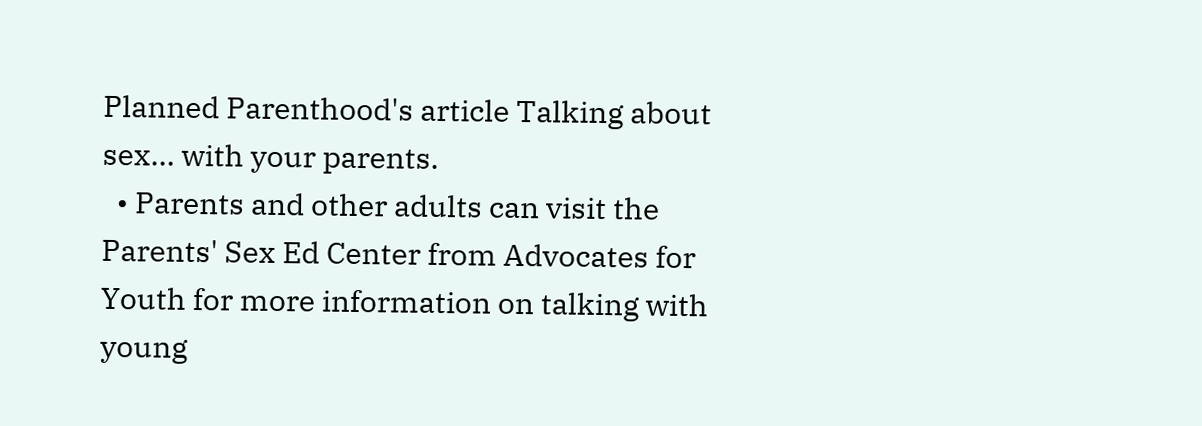Planned Parenthood's article Talking about sex… with your parents.
  • Parents and other adults can visit the Parents' Sex Ed Center from Advocates for Youth for more information on talking with young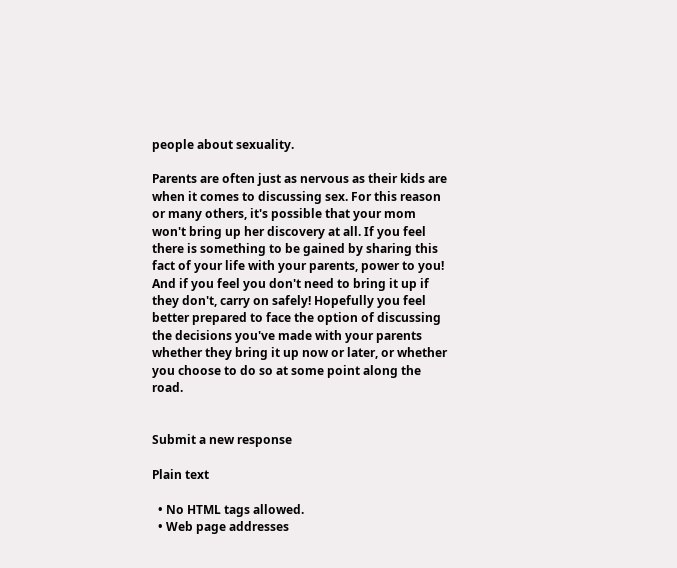people about sexuality.

Parents are often just as nervous as their kids are when it comes to discussing sex. For this reason or many others, it's possible that your mom won't bring up her discovery at all. If you feel there is something to be gained by sharing this fact of your life with your parents, power to you! And if you feel you don't need to bring it up if they don't, carry on safely! Hopefully you feel better prepared to face the option of discussing the decisions you've made with your parents whether they bring it up now or later, or whether you choose to do so at some point along the road.


Submit a new response

Plain text

  • No HTML tags allowed.
  • Web page addresses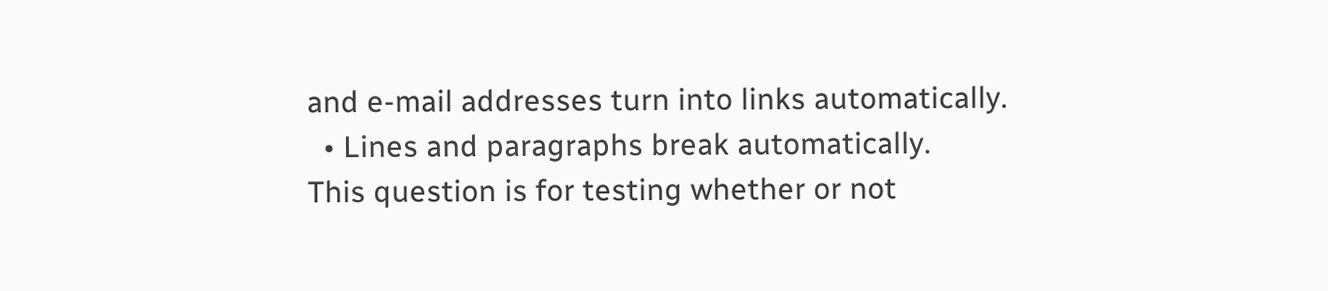and e-mail addresses turn into links automatically.
  • Lines and paragraphs break automatically.
This question is for testing whether or not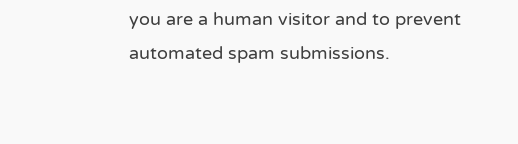you are a human visitor and to prevent automated spam submissions.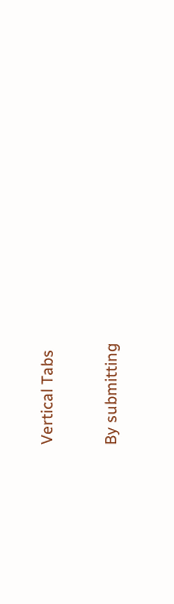Vertical Tabs

By submitting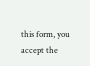this form, you accept the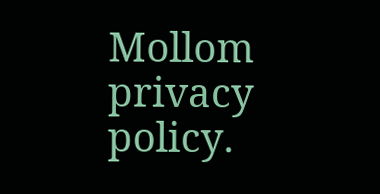Mollom privacy policy.